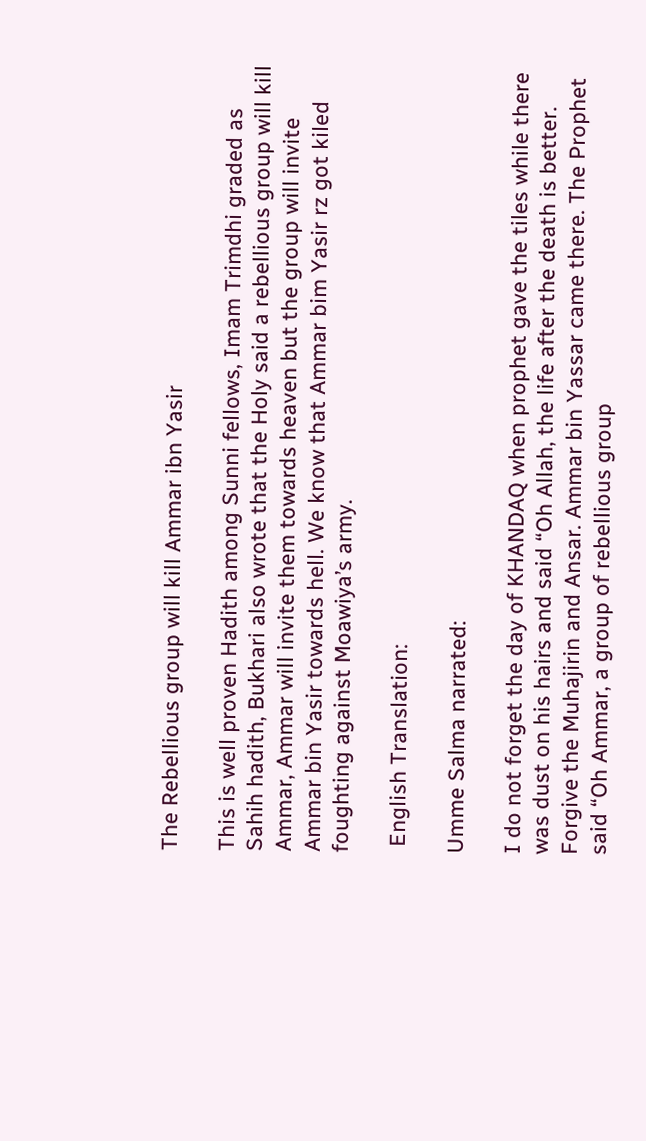The Rebellious group will kill Ammar ibn Yasir

This is well proven Hadith among Sunni fellows, Imam Trimdhi graded as Sahih hadith, Bukhari also wrote that the Holy said a rebellious group will kill Ammar, Ammar will invite them towards heaven but the group will invite Ammar bin Yasir towards hell. We know that Ammar bim Yasir rz got kiled foughting against Moawiya’s army.

 English Translation:

Umme Salma narrated:

I do not forget the day of KHANDAQ when prophet gave the tiles while there was dust on his hairs and said “Oh Allah, the life after the death is better. Forgive the Muhajirin and Ansar. Ammar bin Yassar came there. The Prophet said “Oh Ammar, a group of rebellious group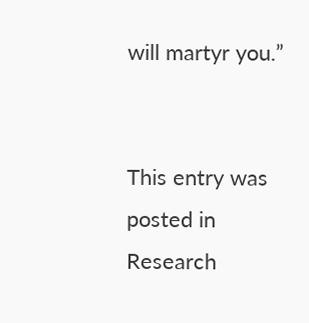will martyr you.”


This entry was posted in Research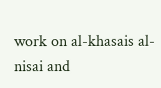work on al-khasais al-nisai and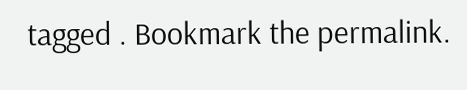tagged . Bookmark the permalink.